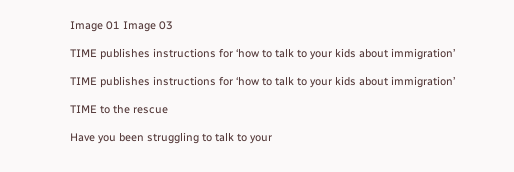Image 01 Image 03

TIME publishes instructions for ‘how to talk to your kids about immigration’

TIME publishes instructions for ‘how to talk to your kids about immigration’

TIME to the rescue

Have you been struggling to talk to your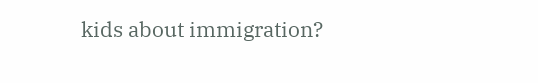kids about immigration?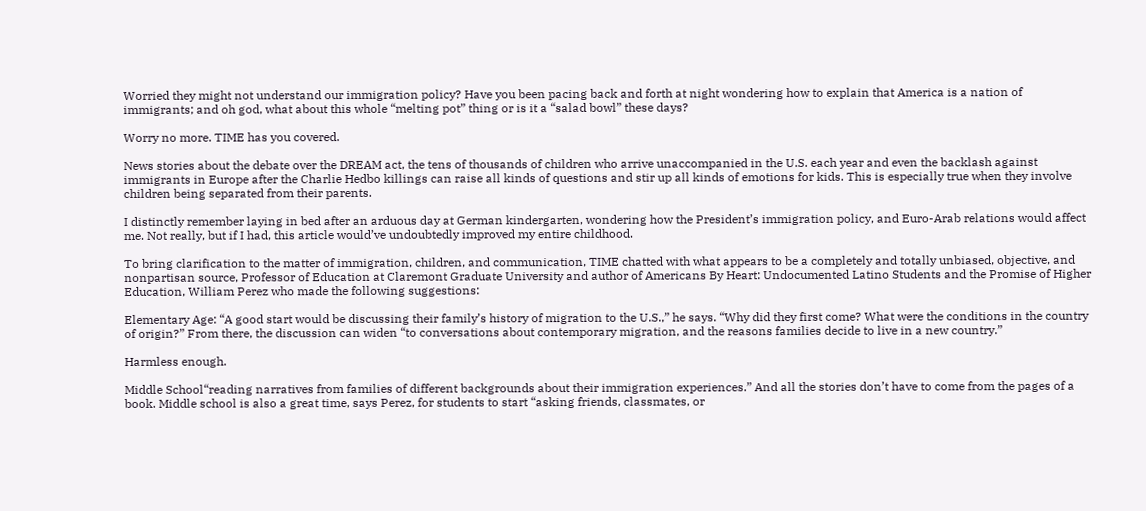Worried they might not understand our immigration policy? Have you been pacing back and forth at night wondering how to explain that America is a nation of immigrants; and oh god, what about this whole “melting pot” thing or is it a “salad bowl” these days?

Worry no more. TIME has you covered.

News stories about the debate over the DREAM act, the tens of thousands of children who arrive unaccompanied in the U.S. each year and even the backlash against immigrants in Europe after the Charlie Hedbo killings can raise all kinds of questions and stir up all kinds of emotions for kids. This is especially true when they involve children being separated from their parents.

I distinctly remember laying in bed after an arduous day at German kindergarten, wondering how the President’s immigration policy, and Euro-Arab relations would affect me. Not really, but if I had, this article would’ve undoubtedly improved my entire childhood.

To bring clarification to the matter of immigration, children, and communication, TIME chatted with what appears to be a completely and totally unbiased, objective, and nonpartisan source, Professor of Education at Claremont Graduate University and author of Americans By Heart: Undocumented Latino Students and the Promise of Higher Education, William Perez who made the following suggestions:

Elementary Age: “A good start would be discussing their family’s history of migration to the U.S.,” he says. “Why did they first come? What were the conditions in the country of origin?” From there, the discussion can widen “to conversations about contemporary migration, and the reasons families decide to live in a new country.”

Harmless enough.

Middle School“reading narratives from families of different backgrounds about their immigration experiences.” And all the stories don’t have to come from the pages of a book. Middle school is also a great time, says Perez, for students to start “asking friends, classmates, or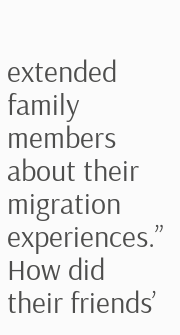extended family members about their migration experiences.” How did their friends’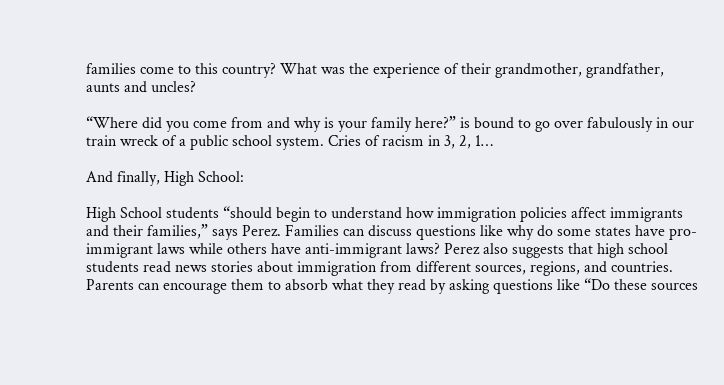families come to this country? What was the experience of their grandmother, grandfather, aunts and uncles?

“Where did you come from and why is your family here?” is bound to go over fabulously in our train wreck of a public school system. Cries of racism in 3, 2, 1…

And finally, High School:

High School students “should begin to understand how immigration policies affect immigrants and their families,” says Perez. Families can discuss questions like why do some states have pro-immigrant laws while others have anti-immigrant laws? Perez also suggests that high school students read news stories about immigration from different sources, regions, and countries. Parents can encourage them to absorb what they read by asking questions like “Do these sources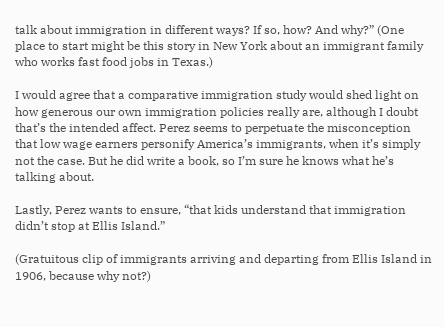talk about immigration in different ways? If so, how? And why?” (One place to start might be this story in New York about an immigrant family who works fast food jobs in Texas.)

I would agree that a comparative immigration study would shed light on how generous our own immigration policies really are, although I doubt that’s the intended affect. Perez seems to perpetuate the misconception that low wage earners personify America’s immigrants, when it’s simply not the case. But he did write a book, so I’m sure he knows what he’s talking about.

Lastly, Perez wants to ensure, “that kids understand that immigration didn’t stop at Ellis Island.”

(Gratuitous clip of immigrants arriving and departing from Ellis Island in 1906, because why not?)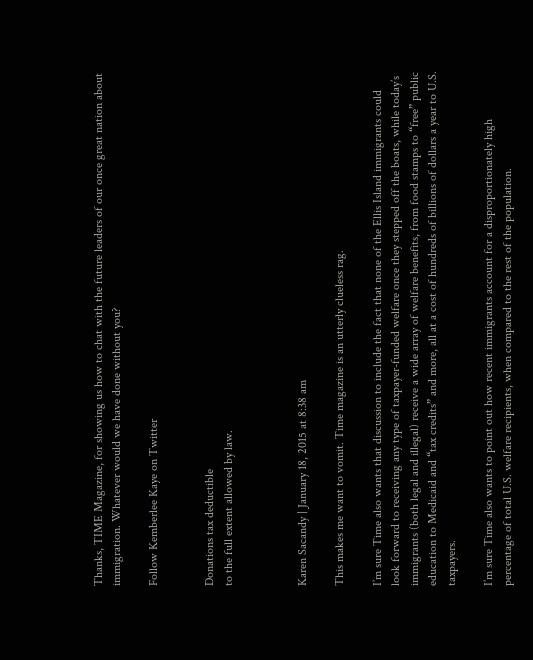Thanks, TIME Magazine, for showing us how to chat with the future leaders of our once great nation about immigration. Whatever would we have done without you?

Follow Kemberlee Kaye on Twitter


Donations tax deductible
to the full extent allowed by law.



Karen Sacandy | January 18, 2015 at 8:38 am

This makes me want to vomit. Time magazine is an utterly clueless rag.

I’m sure Time also wants that discussion to include the fact that none of the Ellis Island immigrants could look forward to receiving any type of taxpayer-funded welfare once they stepped off the boats, while today’s immigrants (both legal and illegal) receive a wide array of welfare benefits, from food stamps to “free” public education to Medicaid and “tax credits” and more, all at a cost of hundreds of billions of dollars a year to U.S. taxpayers.

I’m sure Time also wants to point out how recent immigrants account for a disproportionately high percentage of total U.S. welfare recipients, when compared to the rest of the population.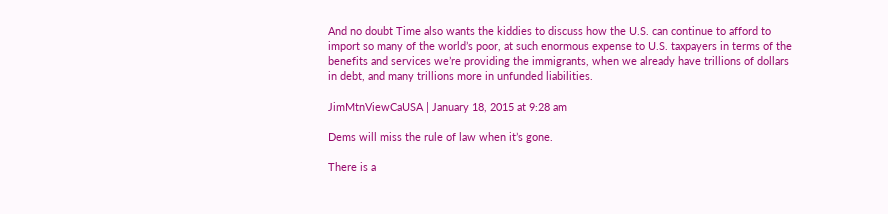And no doubt Time also wants the kiddies to discuss how the U.S. can continue to afford to import so many of the world’s poor, at such enormous expense to U.S. taxpayers in terms of the benefits and services we’re providing the immigrants, when we already have trillions of dollars in debt, and many trillions more in unfunded liabilities.

JimMtnViewCaUSA | January 18, 2015 at 9:28 am

Dems will miss the rule of law when it’s gone.

There is a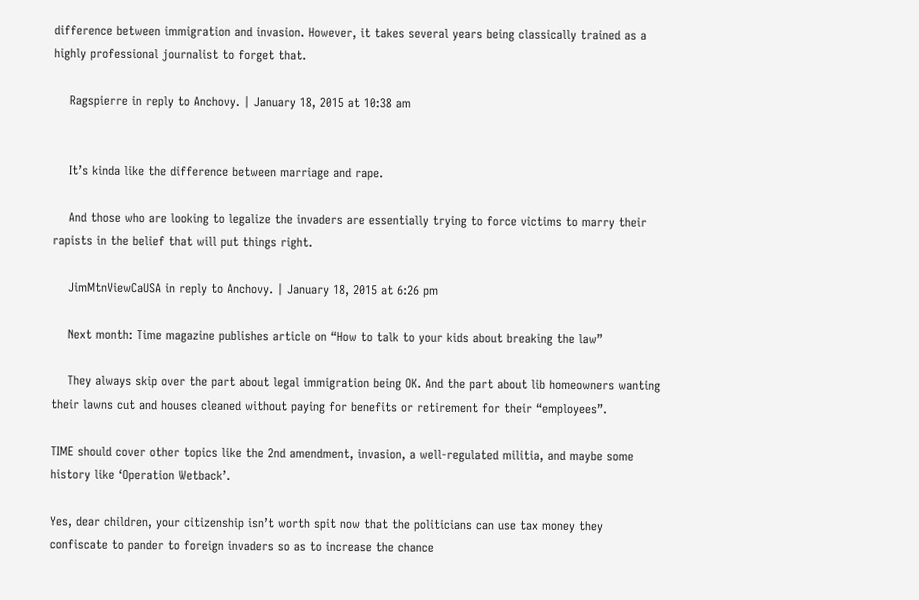difference between immigration and invasion. However, it takes several years being classically trained as a highly professional journalist to forget that.

    Ragspierre in reply to Anchovy. | January 18, 2015 at 10:38 am


    It’s kinda like the difference between marriage and rape.

    And those who are looking to legalize the invaders are essentially trying to force victims to marry their rapists in the belief that will put things right.

    JimMtnViewCaUSA in reply to Anchovy. | January 18, 2015 at 6:26 pm

    Next month: Time magazine publishes article on “How to talk to your kids about breaking the law”

    They always skip over the part about legal immigration being OK. And the part about lib homeowners wanting their lawns cut and houses cleaned without paying for benefits or retirement for their “employees”.

TIME should cover other topics like the 2nd amendment, invasion, a well-regulated militia, and maybe some history like ‘Operation Wetback’.

Yes, dear children, your citizenship isn’t worth spit now that the politicians can use tax money they confiscate to pander to foreign invaders so as to increase the chance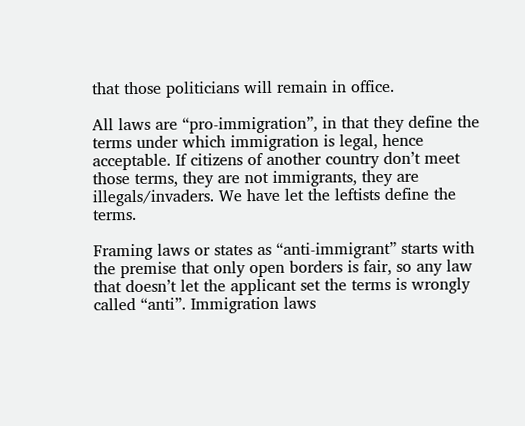that those politicians will remain in office.

All laws are “pro-immigration”, in that they define the terms under which immigration is legal, hence acceptable. If citizens of another country don’t meet those terms, they are not immigrants, they are illegals/invaders. We have let the leftists define the terms.

Framing laws or states as “anti-immigrant” starts with the premise that only open borders is fair, so any law that doesn’t let the applicant set the terms is wrongly called “anti”. Immigration laws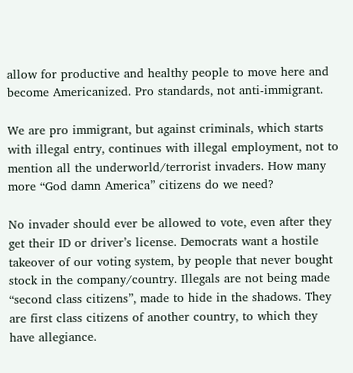allow for productive and healthy people to move here and become Americanized. Pro standards, not anti-immigrant.

We are pro immigrant, but against criminals, which starts with illegal entry, continues with illegal employment, not to mention all the underworld/terrorist invaders. How many more “God damn America” citizens do we need?

No invader should ever be allowed to vote, even after they get their ID or driver’s license. Democrats want a hostile takeover of our voting system, by people that never bought stock in the company/country. Illegals are not being made “second class citizens”, made to hide in the shadows. They are first class citizens of another country, to which they have allegiance.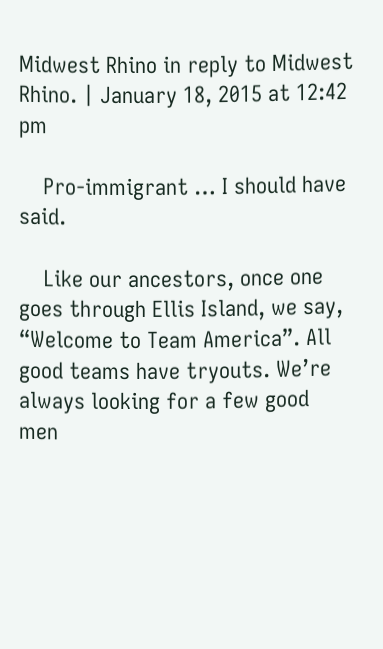Midwest Rhino in reply to Midwest Rhino. | January 18, 2015 at 12:42 pm

    Pro-immigrant … I should have said.

    Like our ancestors, once one goes through Ellis Island, we say, “Welcome to Team America”. All good teams have tryouts. We’re always looking for a few good men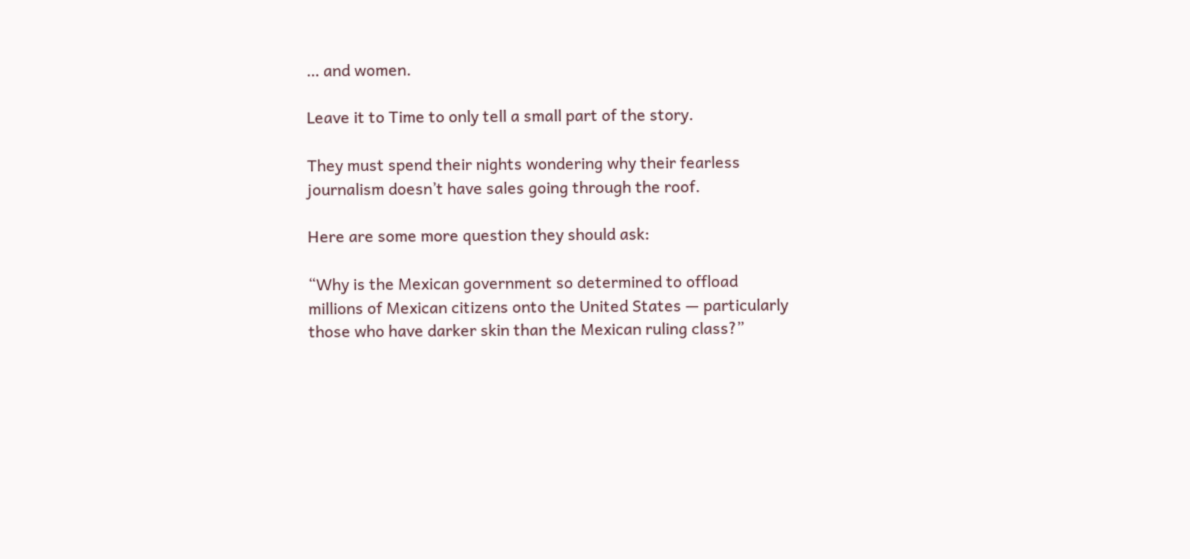… and women.

Leave it to Time to only tell a small part of the story.

They must spend their nights wondering why their fearless journalism doesn’t have sales going through the roof.

Here are some more question they should ask:

“Why is the Mexican government so determined to offload millions of Mexican citizens onto the United States — particularly those who have darker skin than the Mexican ruling class?”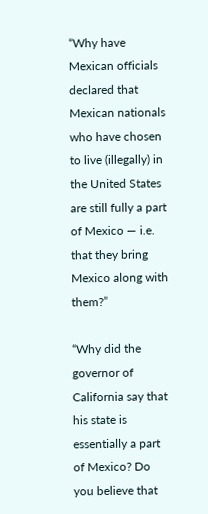“Why have Mexican officials declared that Mexican nationals who have chosen to live (illegally) in the United States are still fully a part of Mexico — i.e. that they bring Mexico along with them?”

“Why did the governor of California say that his state is essentially a part of Mexico? Do you believe that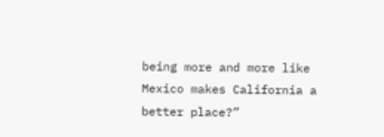being more and more like Mexico makes California a better place?”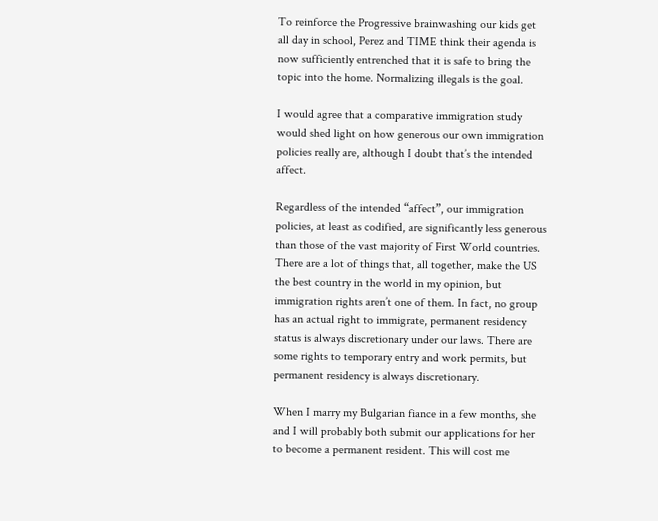To reinforce the Progressive brainwashing our kids get all day in school, Perez and TIME think their agenda is now sufficiently entrenched that it is safe to bring the topic into the home. Normalizing illegals is the goal.

I would agree that a comparative immigration study would shed light on how generous our own immigration policies really are, although I doubt that’s the intended affect.

Regardless of the intended “affect”, our immigration policies, at least as codified, are significantly less generous than those of the vast majority of First World countries. There are a lot of things that, all together, make the US the best country in the world in my opinion, but immigration rights aren’t one of them. In fact, no group has an actual right to immigrate, permanent residency status is always discretionary under our laws. There are some rights to temporary entry and work permits, but permanent residency is always discretionary.

When I marry my Bulgarian fiance in a few months, she and I will probably both submit our applications for her to become a permanent resident. This will cost me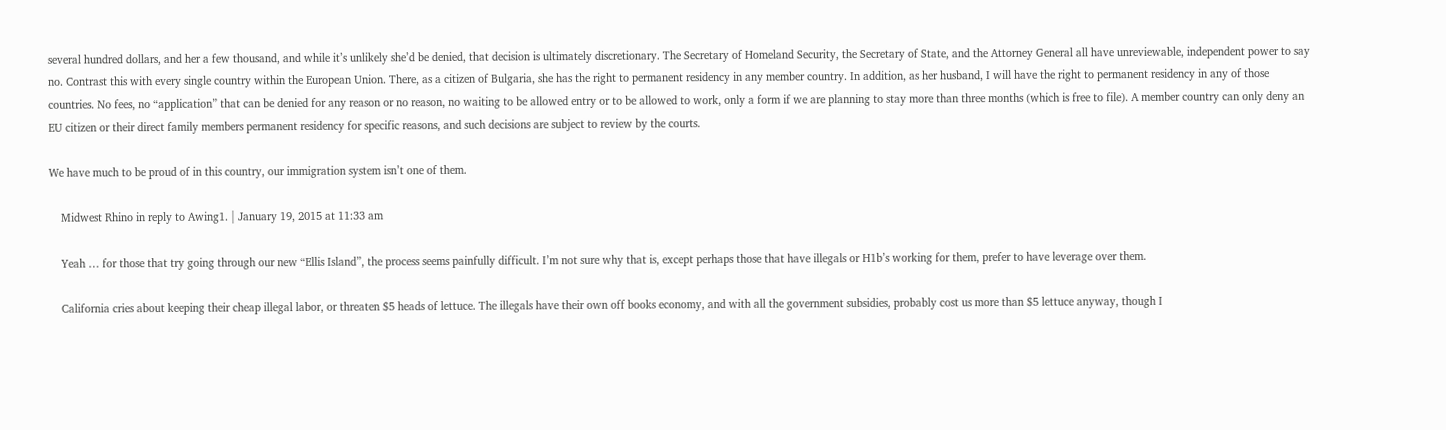several hundred dollars, and her a few thousand, and while it’s unlikely she’d be denied, that decision is ultimately discretionary. The Secretary of Homeland Security, the Secretary of State, and the Attorney General all have unreviewable, independent power to say no. Contrast this with every single country within the European Union. There, as a citizen of Bulgaria, she has the right to permanent residency in any member country. In addition, as her husband, I will have the right to permanent residency in any of those countries. No fees, no “application” that can be denied for any reason or no reason, no waiting to be allowed entry or to be allowed to work, only a form if we are planning to stay more than three months (which is free to file). A member country can only deny an EU citizen or their direct family members permanent residency for specific reasons, and such decisions are subject to review by the courts.

We have much to be proud of in this country, our immigration system isn’t one of them.

    Midwest Rhino in reply to Awing1. | January 19, 2015 at 11:33 am

    Yeah … for those that try going through our new “Ellis Island”, the process seems painfully difficult. I’m not sure why that is, except perhaps those that have illegals or H1b’s working for them, prefer to have leverage over them.

    California cries about keeping their cheap illegal labor, or threaten $5 heads of lettuce. The illegals have their own off books economy, and with all the government subsidies, probably cost us more than $5 lettuce anyway, though I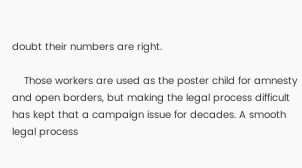doubt their numbers are right.

    Those workers are used as the poster child for amnesty and open borders, but making the legal process difficult has kept that a campaign issue for decades. A smooth legal process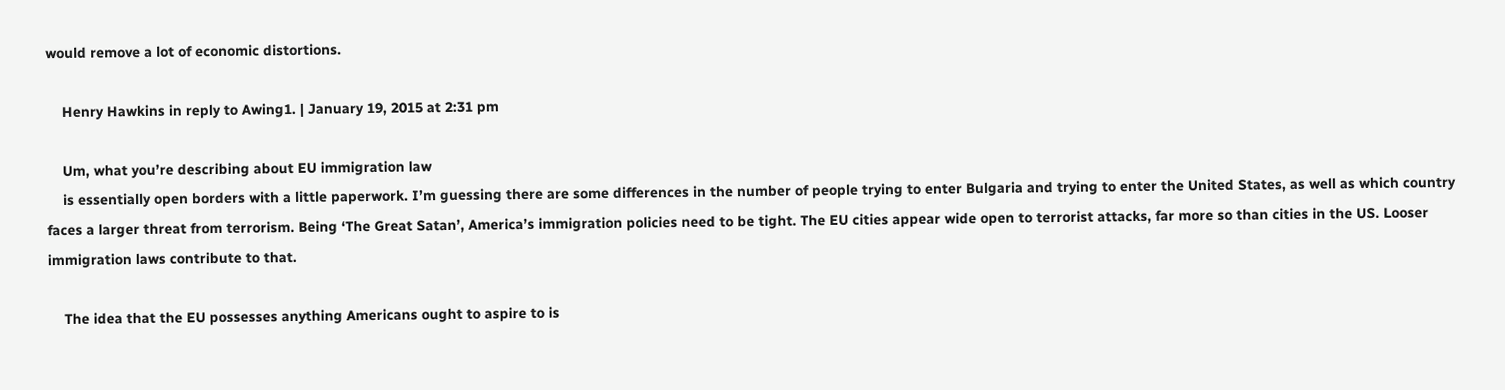would remove a lot of economic distortions.

    Henry Hawkins in reply to Awing1. | January 19, 2015 at 2:31 pm

    Um, what you’re describing about EU immigration law
    is essentially open borders with a little paperwork. I’m guessing there are some differences in the number of people trying to enter Bulgaria and trying to enter the United States, as well as which country faces a larger threat from terrorism. Being ‘The Great Satan’, America’s immigration policies need to be tight. The EU cities appear wide open to terrorist attacks, far more so than cities in the US. Looser immigration laws contribute to that.

    The idea that the EU possesses anything Americans ought to aspire to is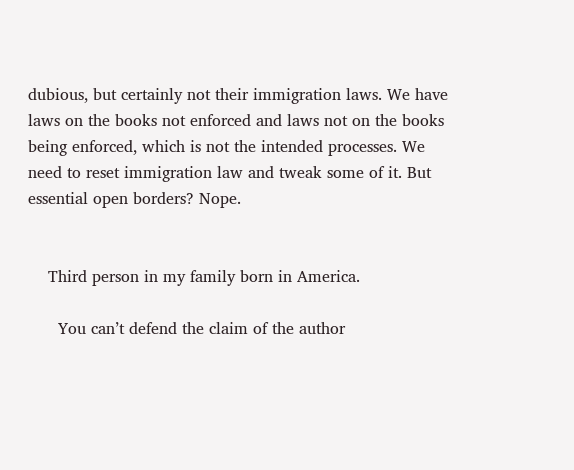dubious, but certainly not their immigration laws. We have laws on the books not enforced and laws not on the books being enforced, which is not the intended processes. We need to reset immigration law and tweak some of it. But essential open borders? Nope.


    Third person in my family born in America.

      You can’t defend the claim of the author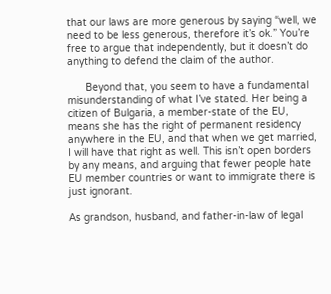that our laws are more generous by saying “well, we need to be less generous, therefore it’s ok.” You’re free to argue that independently, but it doesn’t do anything to defend the claim of the author.

      Beyond that, you seem to have a fundamental misunderstanding of what I’ve stated. Her being a citizen of Bulgaria, a member-state of the EU, means she has the right of permanent residency anywhere in the EU, and that when we get married, I will have that right as well. This isn’t open borders by any means, and arguing that fewer people hate EU member countries or want to immigrate there is just ignorant.

As grandson, husband, and father-in-law of legal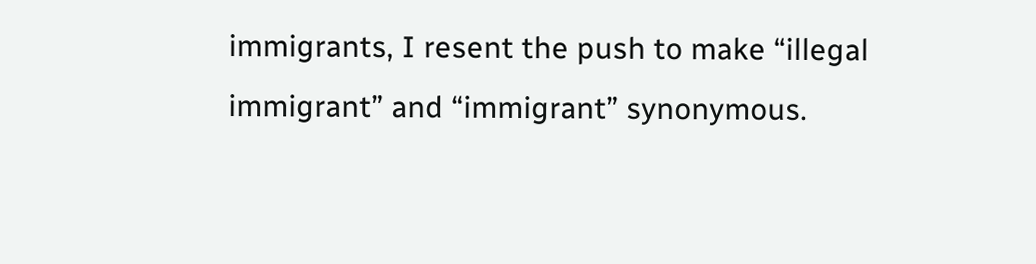immigrants, I resent the push to make “illegal immigrant” and “immigrant” synonymous.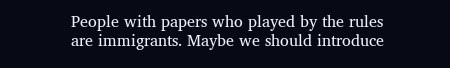People with papers who played by the rules are immigrants. Maybe we should introduce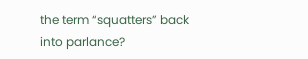the term “squatters” back into parlance?